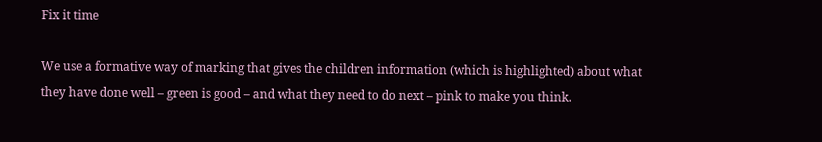Fix it time

We use a formative way of marking that gives the children information (which is highlighted) about what they have done well – green is good – and what they need to do next – pink to make you think.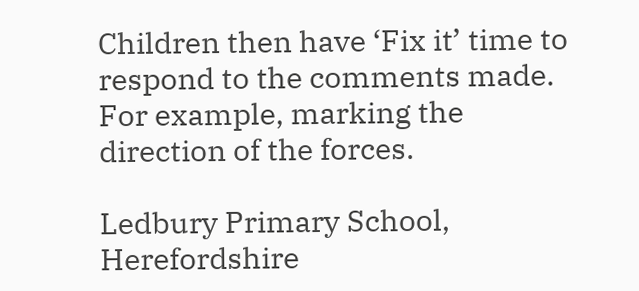Children then have ‘Fix it’ time to respond to the comments made.  For example, marking the direction of the forces.

Ledbury Primary School, Herefordshire